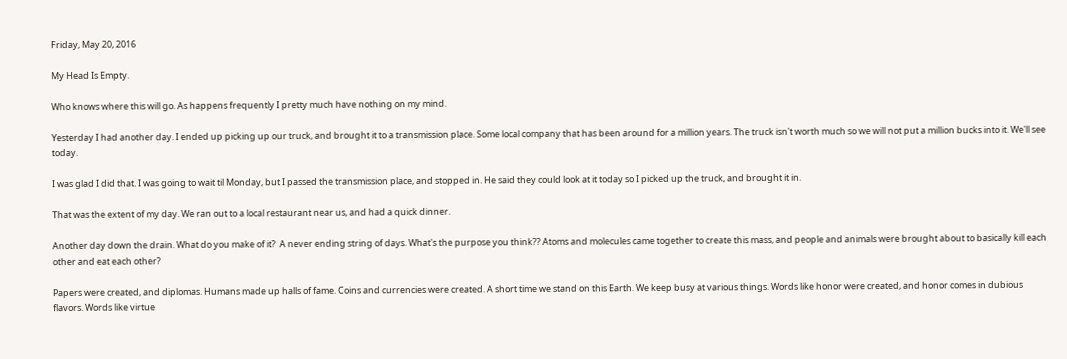Friday, May 20, 2016

My Head Is Empty.

Who knows where this will go. As happens frequently I pretty much have nothing on my mind.

Yesterday I had another day. I ended up picking up our truck, and brought it to a transmission place. Some local company that has been around for a million years. The truck isn't worth much so we will not put a million bucks into it. We'll see today.

I was glad I did that. I was going to wait til Monday, but I passed the transmission place, and stopped in. He said they could look at it today so I picked up the truck, and brought it in.

That was the extent of my day. We ran out to a local restaurant near us, and had a quick dinner.

Another day down the drain. What do you make of it?  A never ending string of days. What's the purpose you think?? Atoms and molecules came together to create this mass, and people and animals were brought about to basically kill each other and eat each other?

Papers were created, and diplomas. Humans made up halls of fame. Coins and currencies were created. A short time we stand on this Earth. We keep busy at various things. Words like honor were created, and honor comes in dubious flavors. Words like virtue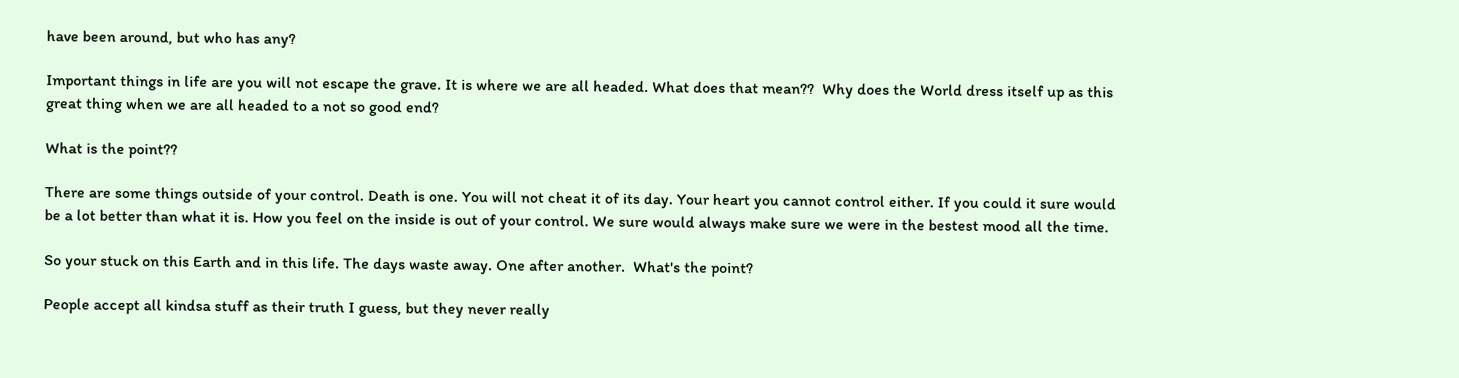have been around, but who has any?

Important things in life are you will not escape the grave. It is where we are all headed. What does that mean??  Why does the World dress itself up as this great thing when we are all headed to a not so good end?

What is the point??

There are some things outside of your control. Death is one. You will not cheat it of its day. Your heart you cannot control either. If you could it sure would be a lot better than what it is. How you feel on the inside is out of your control. We sure would always make sure we were in the bestest mood all the time.

So your stuck on this Earth and in this life. The days waste away. One after another.  What's the point?

People accept all kindsa stuff as their truth I guess, but they never really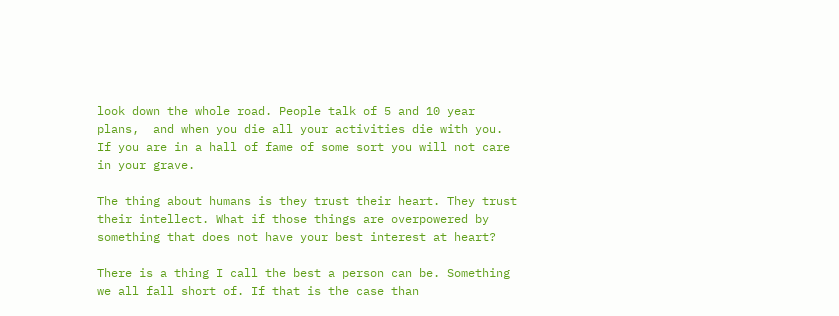look down the whole road. People talk of 5 and 10 year plans,  and when you die all your activities die with you. If you are in a hall of fame of some sort you will not care in your grave.

The thing about humans is they trust their heart. They trust their intellect. What if those things are overpowered by something that does not have your best interest at heart?

There is a thing I call the best a person can be. Something we all fall short of. If that is the case than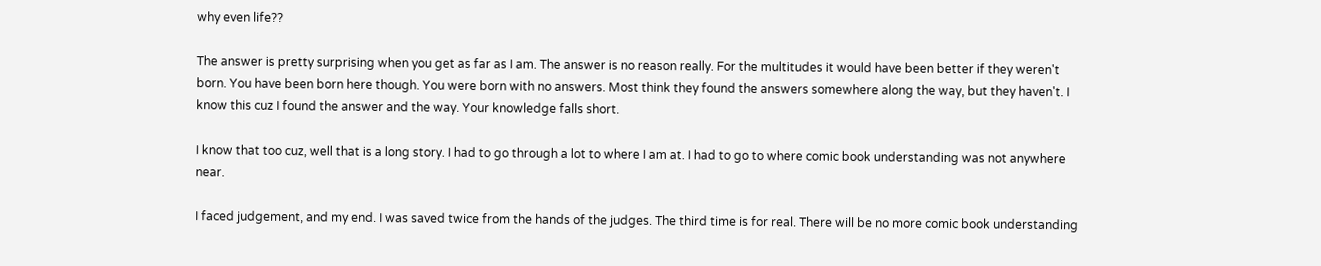why even life??

The answer is pretty surprising when you get as far as I am. The answer is no reason really. For the multitudes it would have been better if they weren't born. You have been born here though. You were born with no answers. Most think they found the answers somewhere along the way, but they haven't. I know this cuz I found the answer and the way. Your knowledge falls short.

I know that too cuz, well that is a long story. I had to go through a lot to where I am at. I had to go to where comic book understanding was not anywhere near.

I faced judgement, and my end. I was saved twice from the hands of the judges. The third time is for real. There will be no more comic book understanding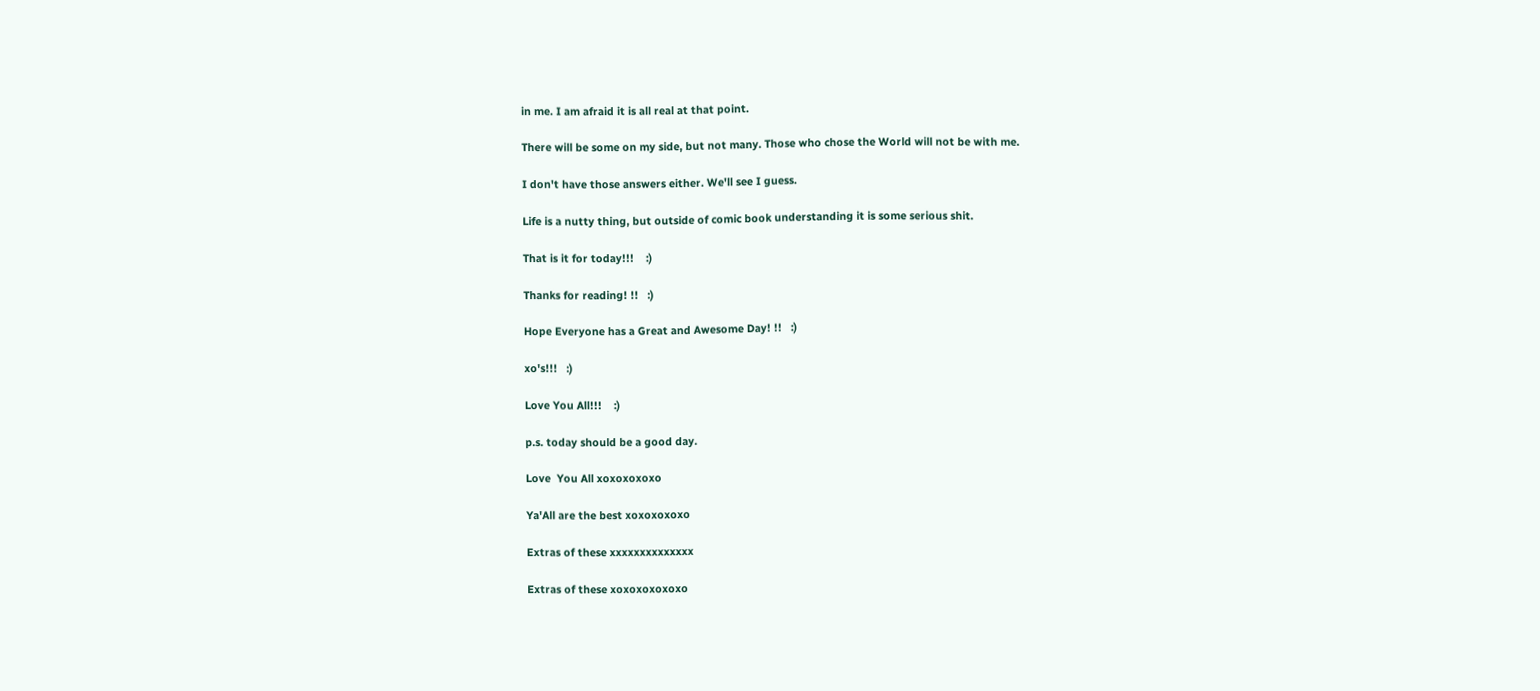in me. I am afraid it is all real at that point.

There will be some on my side, but not many. Those who chose the World will not be with me.

I don't have those answers either. We'll see I guess.

Life is a nutty thing, but outside of comic book understanding it is some serious shit.

That is it for today!!!    :)

Thanks for reading! !!   :)

Hope Everyone has a Great and Awesome Day! !!   :)

xo's!!!   :)

Love You All!!!    :)

p.s. today should be a good day.

Love  You All xoxoxoxoxo

Ya'All are the best xoxoxoxoxo

Extras of these xxxxxxxxxxxxxx

Extras of these xoxoxoxoxoxo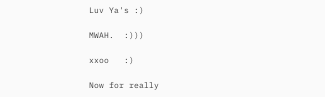Luv Ya's :)

MWAH.  :)))

xxoo   :)

Now for really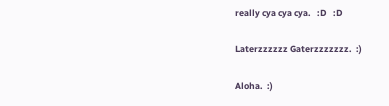really cya cya cya.   :D   :D

Laterzzzzzz Gaterzzzzzzz.  :)

Aloha.  :)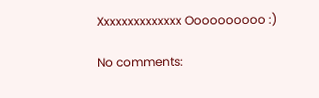Xxxxxxxxxxxxxx Oooooooooo :)

No comments: